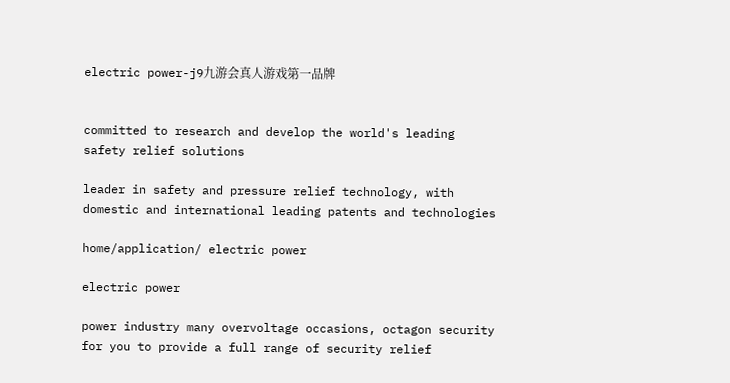electric power-j9九游会真人游戏第一品牌


committed to research and develop the world's leading safety relief solutions

leader in safety and pressure relief technology, with domestic and international leading patents and technologies

home/application/ electric power

electric power

power industry many overvoltage occasions, octagon security for you to provide a full range of security relief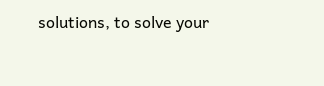solutions, to solve your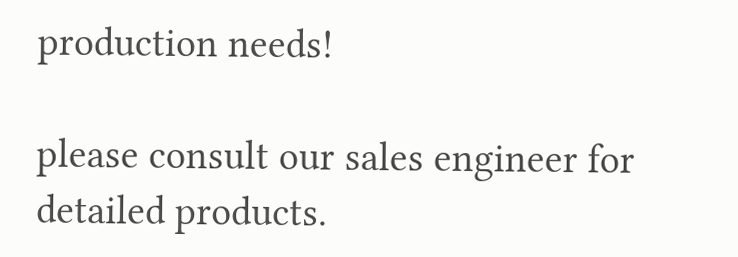production needs!

please consult our sales engineer for detailed products.